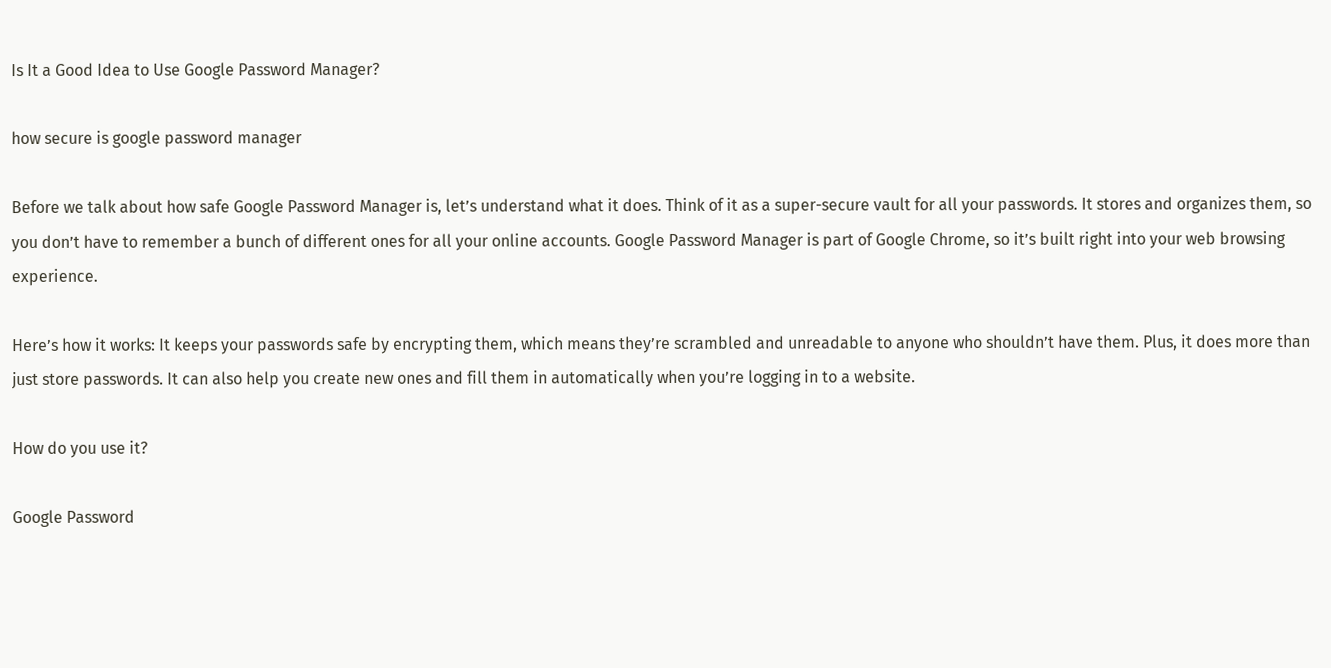Is It a Good Idea to Use Google Password Manager?

how secure is google password manager

Before we talk about how safe Google Password Manager is, let’s understand what it does. Think of it as a super-secure vault for all your passwords. It stores and organizes them, so you don’t have to remember a bunch of different ones for all your online accounts. Google Password Manager is part of Google Chrome, so it’s built right into your web browsing experience.

Here’s how it works: It keeps your passwords safe by encrypting them, which means they’re scrambled and unreadable to anyone who shouldn’t have them. Plus, it does more than just store passwords. It can also help you create new ones and fill them in automatically when you’re logging in to a website.

How do you use it?

Google Password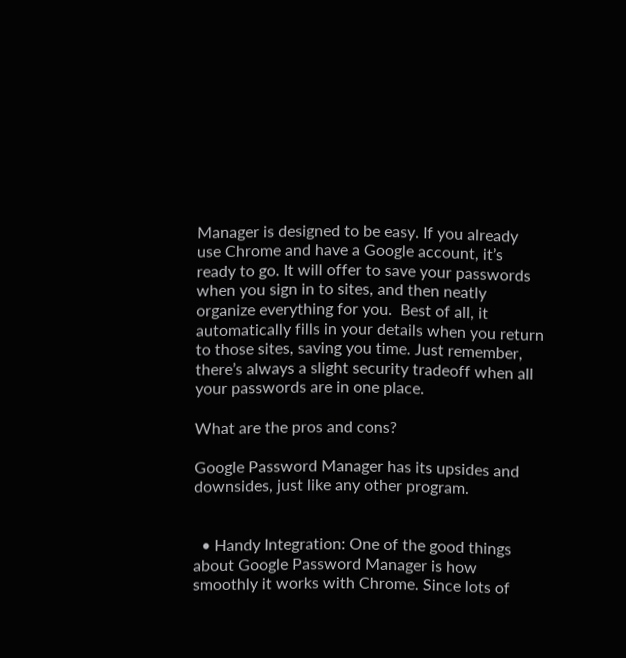Manager is designed to be easy. If you already use Chrome and have a Google account, it’s ready to go. It will offer to save your passwords when you sign in to sites, and then neatly organize everything for you.  Best of all, it automatically fills in your details when you return to those sites, saving you time. Just remember, there’s always a slight security tradeoff when all your passwords are in one place.

What are the pros and cons?

Google Password Manager has its upsides and downsides, just like any other program.


  • Handy Integration: One of the good things about Google Password Manager is how smoothly it works with Chrome. Since lots of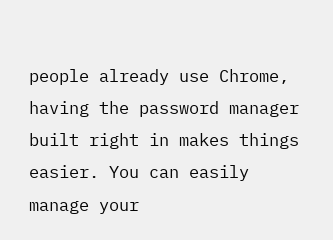people already use Chrome, having the password manager built right in makes things easier. You can easily manage your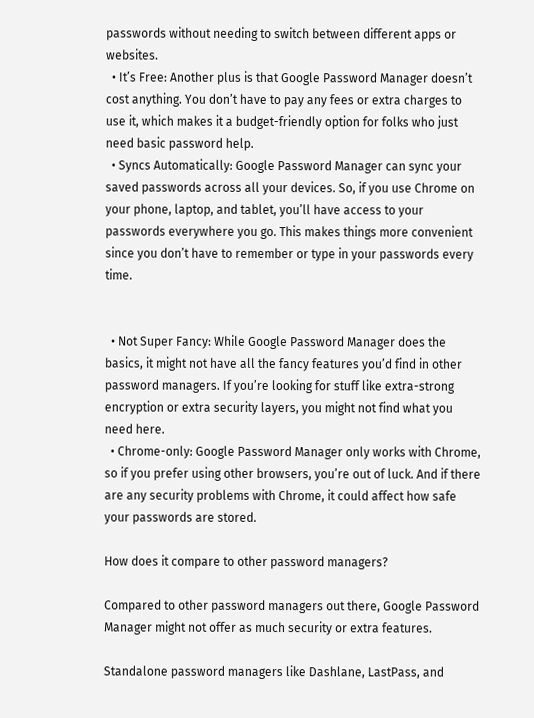passwords without needing to switch between different apps or websites.
  • It’s Free: Another plus is that Google Password Manager doesn’t cost anything. You don’t have to pay any fees or extra charges to use it, which makes it a budget-friendly option for folks who just need basic password help.
  • Syncs Automatically: Google Password Manager can sync your saved passwords across all your devices. So, if you use Chrome on your phone, laptop, and tablet, you’ll have access to your passwords everywhere you go. This makes things more convenient since you don’t have to remember or type in your passwords every time.


  • Not Super Fancy: While Google Password Manager does the basics, it might not have all the fancy features you’d find in other password managers. If you’re looking for stuff like extra-strong encryption or extra security layers, you might not find what you need here.
  • Chrome-only: Google Password Manager only works with Chrome, so if you prefer using other browsers, you’re out of luck. And if there are any security problems with Chrome, it could affect how safe your passwords are stored.

How does it compare to other password managers?

Compared to other password managers out there, Google Password Manager might not offer as much security or extra features.

Standalone password managers like Dashlane, LastPass, and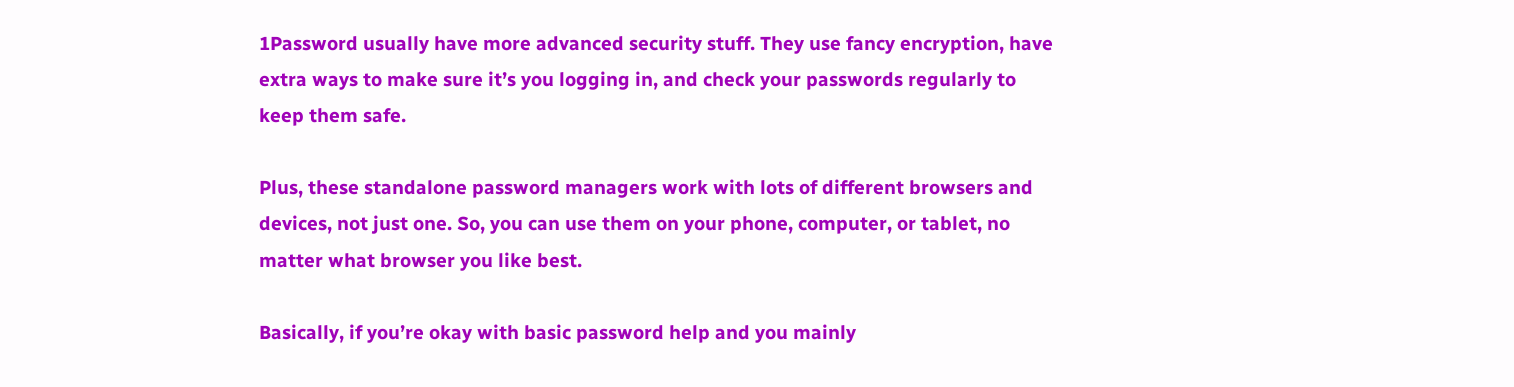1Password usually have more advanced security stuff. They use fancy encryption, have extra ways to make sure it’s you logging in, and check your passwords regularly to keep them safe.

Plus, these standalone password managers work with lots of different browsers and devices, not just one. So, you can use them on your phone, computer, or tablet, no matter what browser you like best.

Basically, if you’re okay with basic password help and you mainly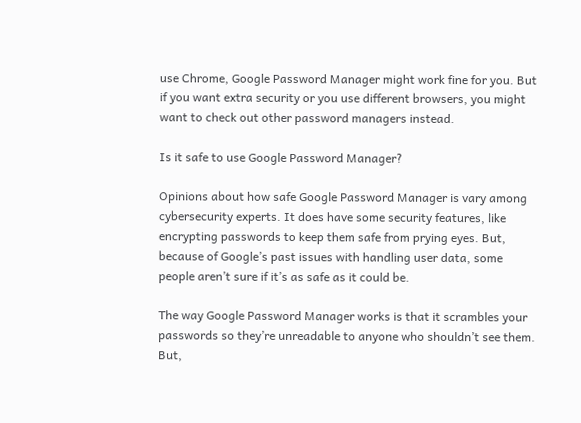use Chrome, Google Password Manager might work fine for you. But if you want extra security or you use different browsers, you might want to check out other password managers instead.

Is it safe to use Google Password Manager?

Opinions about how safe Google Password Manager is vary among cybersecurity experts. It does have some security features, like encrypting passwords to keep them safe from prying eyes. But, because of Google’s past issues with handling user data, some people aren’t sure if it’s as safe as it could be.

The way Google Password Manager works is that it scrambles your passwords so they’re unreadable to anyone who shouldn’t see them. But,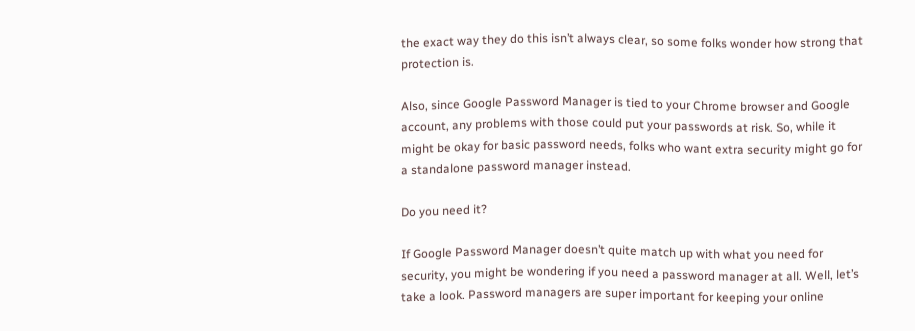the exact way they do this isn’t always clear, so some folks wonder how strong that protection is.

Also, since Google Password Manager is tied to your Chrome browser and Google account, any problems with those could put your passwords at risk. So, while it might be okay for basic password needs, folks who want extra security might go for a standalone password manager instead.

Do you need it?

If Google Password Manager doesn’t quite match up with what you need for security, you might be wondering if you need a password manager at all. Well, let’s take a look. Password managers are super important for keeping your online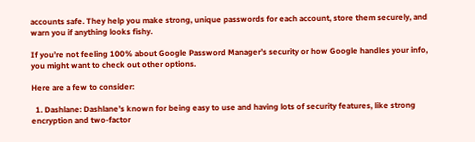accounts safe. They help you make strong, unique passwords for each account, store them securely, and warn you if anything looks fishy.

If you’re not feeling 100% about Google Password Manager’s security or how Google handles your info, you might want to check out other options.

Here are a few to consider:

  1. Dashlane: Dashlane’s known for being easy to use and having lots of security features, like strong encryption and two-factor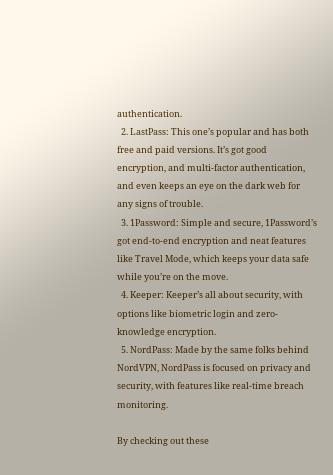authentication.
  2. LastPass: This one’s popular and has both free and paid versions. It’s got good encryption, and multi-factor authentication, and even keeps an eye on the dark web for any signs of trouble.
  3. 1Password: Simple and secure, 1Password’s got end-to-end encryption and neat features like Travel Mode, which keeps your data safe while you’re on the move.
  4. Keeper: Keeper’s all about security, with options like biometric login and zero-knowledge encryption.
  5. NordPass: Made by the same folks behind NordVPN, NordPass is focused on privacy and security, with features like real-time breach monitoring.

By checking out these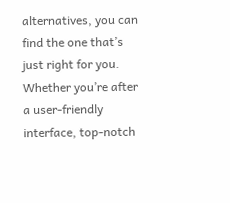alternatives, you can find the one that’s just right for you. Whether you’re after a user-friendly interface, top-notch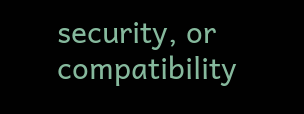security, or compatibility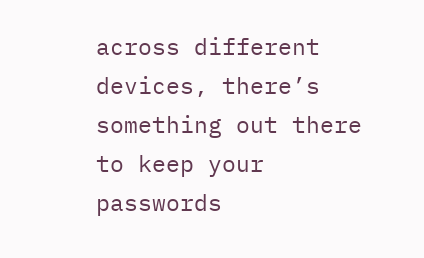across different devices, there’s something out there to keep your passwords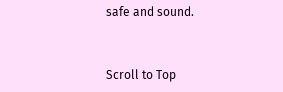safe and sound.


Scroll to Top